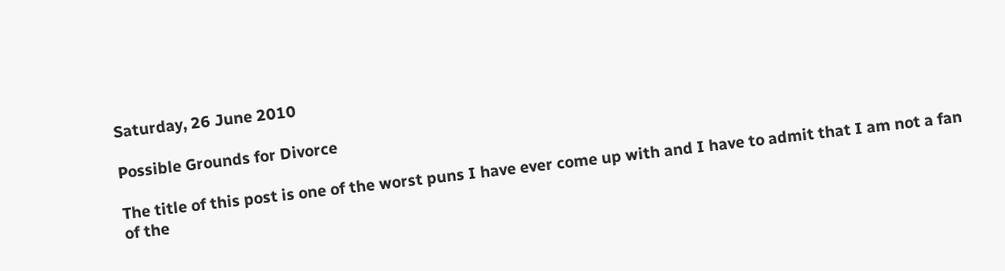Saturday, 26 June 2010

Possible Grounds for Divorce

The title of this post is one of the worst puns I have ever come up with and I have to admit that I am not a fan of the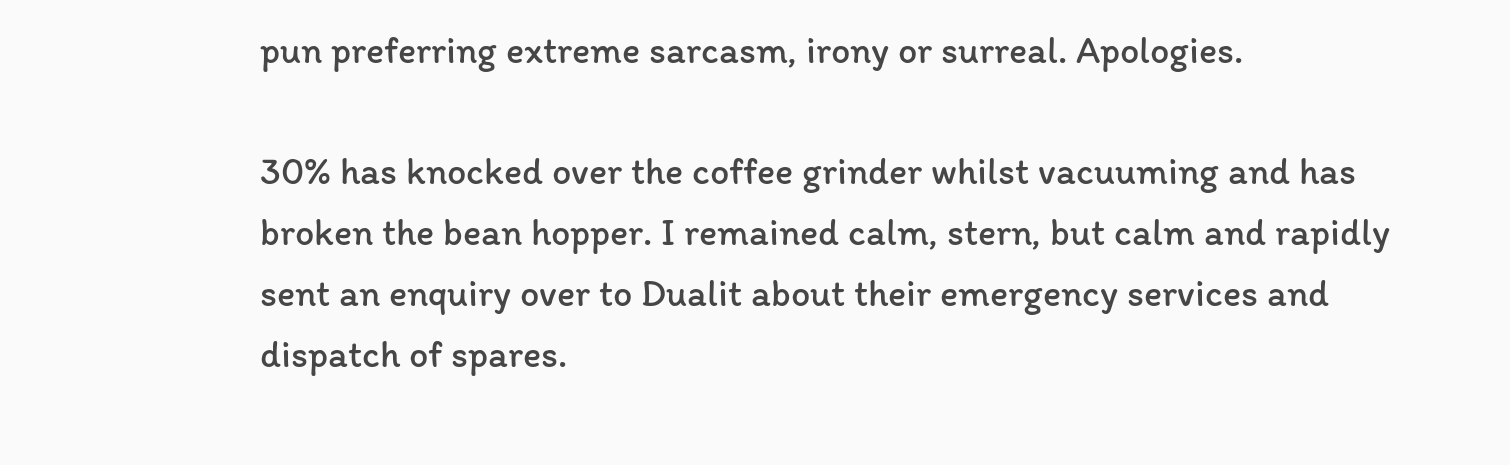pun preferring extreme sarcasm, irony or surreal. Apologies.

30% has knocked over the coffee grinder whilst vacuuming and has broken the bean hopper. I remained calm, stern, but calm and rapidly sent an enquiry over to Dualit about their emergency services and dispatch of spares.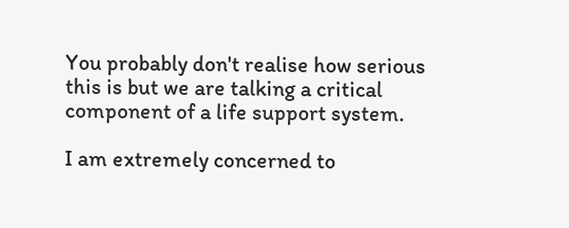You probably don't realise how serious this is but we are talking a critical component of a life support system.

I am extremely concerned to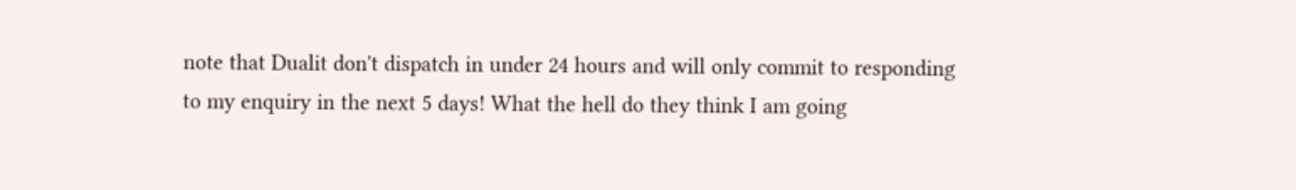note that Dualit don't dispatch in under 24 hours and will only commit to responding to my enquiry in the next 5 days! What the hell do they think I am going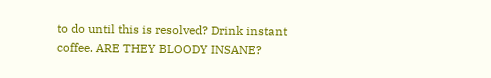to do until this is resolved? Drink instant coffee. ARE THEY BLOODY INSANE?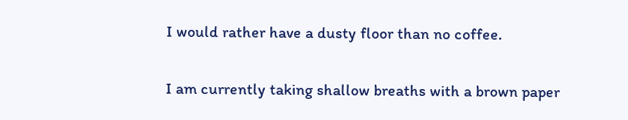I would rather have a dusty floor than no coffee.

I am currently taking shallow breaths with a brown paper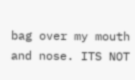bag over my mouth and nose. ITS NOT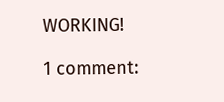WORKING!

1 comment: